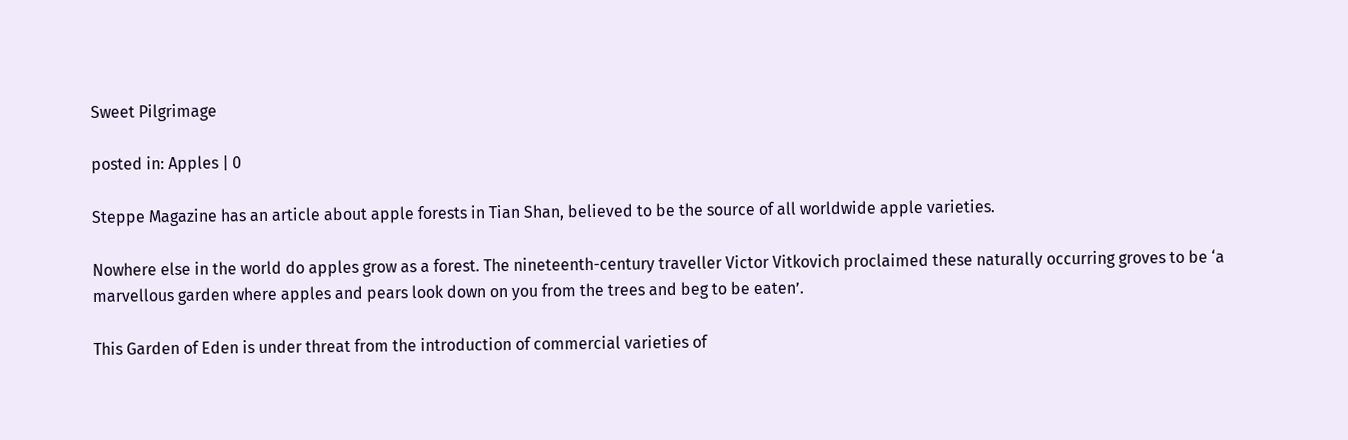Sweet Pilgrimage

posted in: Apples | 0

Steppe Magazine has an article about apple forests in Tian Shan, believed to be the source of all worldwide apple varieties.

Nowhere else in the world do apples grow as a forest. The nineteenth-century traveller Victor Vitkovich proclaimed these naturally occurring groves to be ‘a marvellous garden where apples and pears look down on you from the trees and beg to be eaten’.

This Garden of Eden is under threat from the introduction of commercial varieties of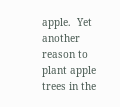apple.  Yet another reason to plant apple trees in the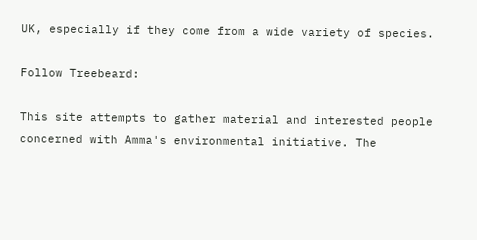UK, especially if they come from a wide variety of species.

Follow Treebeard:

This site attempts to gather material and interested people concerned with Amma's environmental initiative. The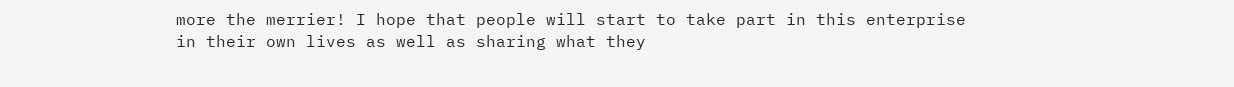more the merrier! I hope that people will start to take part in this enterprise in their own lives as well as sharing what they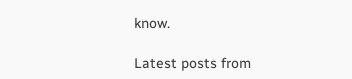know.

Latest posts from